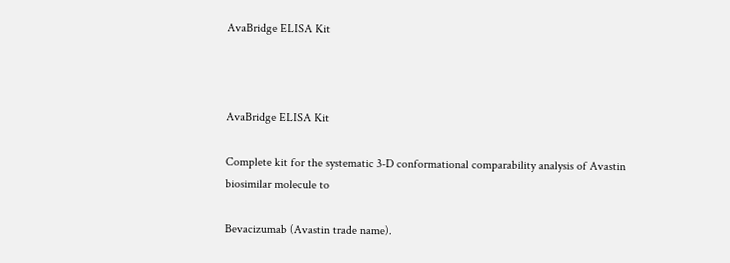AvaBridge ELISA Kit



AvaBridge ELISA Kit

Complete kit for the systematic 3-D conformational comparability analysis of Avastin biosimilar molecule to

Bevacizumab (Avastin trade name).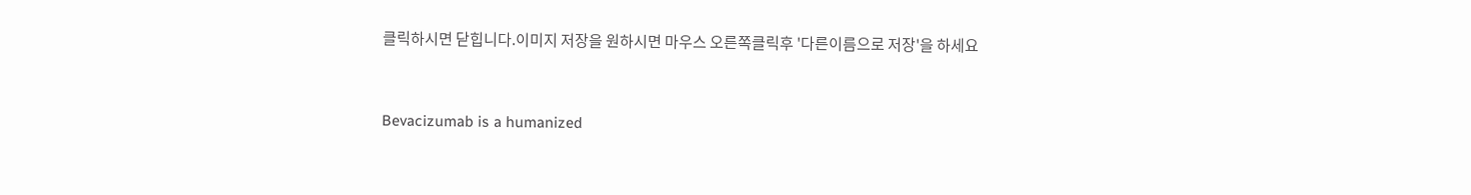클릭하시면 닫힙니다.이미지 저장을 원하시면 마우스 오른쪽클릭후 '다른이름으로 저장'을 하세요


Bevacizumab is a humanized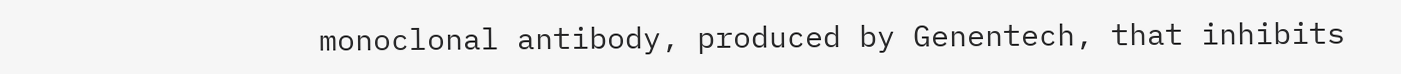monoclonal antibody, produced by Genentech, that inhibits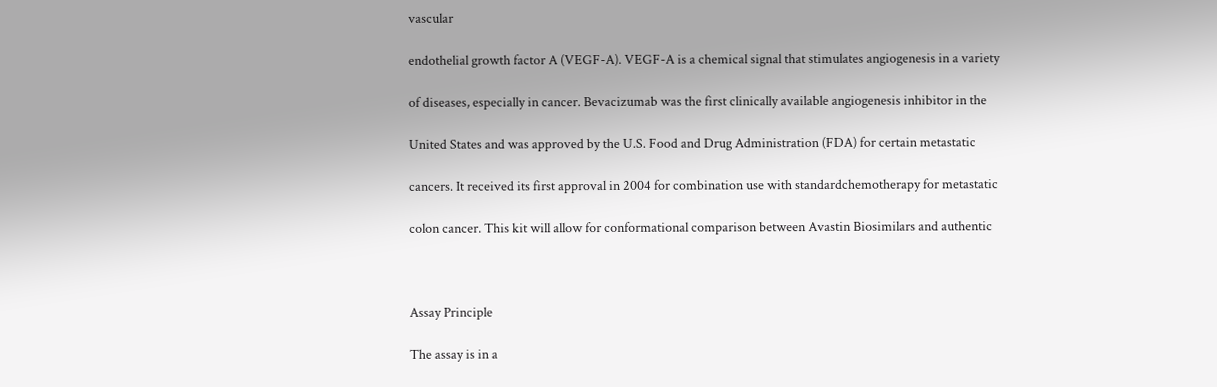vascular

endothelial growth factor A (VEGF-A). VEGF-A is a chemical signal that stimulates angiogenesis in a variety

of diseases, especially in cancer. Bevacizumab was the first clinically available angiogenesis inhibitor in the

United States and was approved by the U.S. Food and Drug Administration (FDA) for certain metastatic

cancers. It received its first approval in 2004 for combination use with standardchemotherapy for metastatic

colon cancer. This kit will allow for conformational comparison between Avastin Biosimilars and authentic



Assay Principle

The assay is in a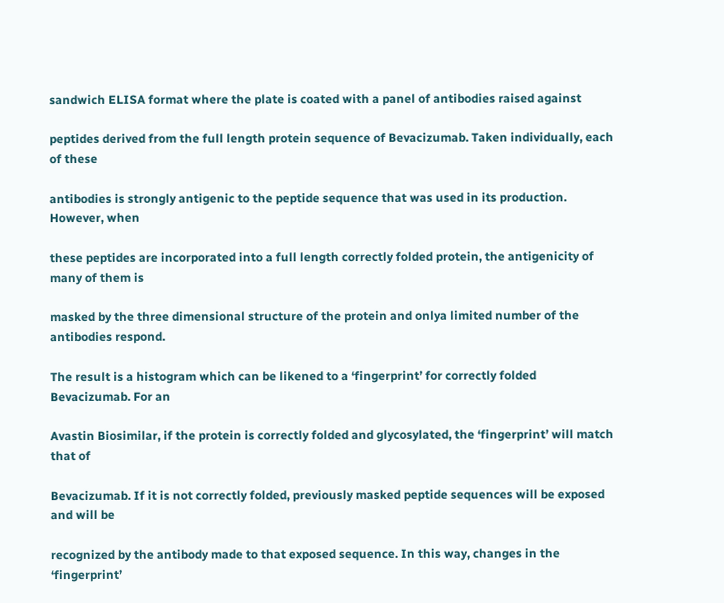sandwich ELISA format where the plate is coated with a panel of antibodies raised against

peptides derived from the full length protein sequence of Bevacizumab. Taken individually, each of these

antibodies is strongly antigenic to the peptide sequence that was used in its production. However, when

these peptides are incorporated into a full length correctly folded protein, the antigenicity of many of them is

masked by the three dimensional structure of the protein and onlya limited number of the antibodies respond.

The result is a histogram which can be likened to a ‘fingerprint’ for correctly folded Bevacizumab. For an

Avastin Biosimilar, if the protein is correctly folded and glycosylated, the ‘fingerprint’ will match that of

Bevacizumab. If it is not correctly folded, previously masked peptide sequences will be exposed and will be

recognized by the antibody made to that exposed sequence. In this way, changes in the ‘fingerprint’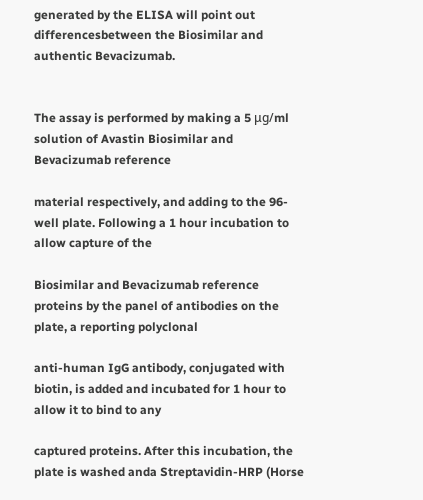generated by the ELISA will point out differencesbetween the Biosimilar and authentic Bevacizumab.


The assay is performed by making a 5 μg/ml solution of Avastin Biosimilar and Bevacizumab reference

material respectively, and adding to the 96-well plate. Following a 1 hour incubation to allow capture of the

Biosimilar and Bevacizumab reference proteins by the panel of antibodies on the plate, a reporting polyclonal

anti-human IgG antibody, conjugated with biotin, is added and incubated for 1 hour to allow it to bind to any

captured proteins. After this incubation, the plate is washed anda Streptavidin-HRP (Horse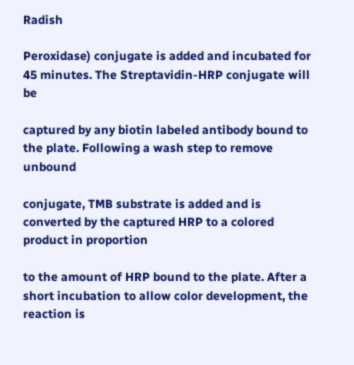Radish

Peroxidase) conjugate is added and incubated for 45 minutes. The Streptavidin-HRP conjugate will be

captured by any biotin labeled antibody bound to the plate. Following a wash step to remove unbound

conjugate, TMB substrate is added and is converted by the captured HRP to a colored product in proportion

to the amount of HRP bound to the plate. After a short incubation to allow color development, the reaction is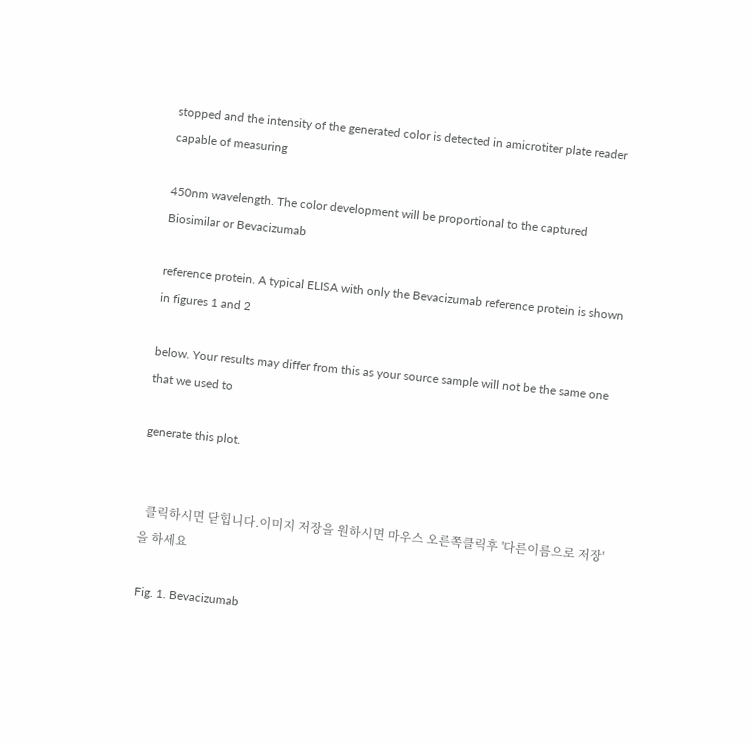stopped and the intensity of the generated color is detected in amicrotiter plate reader capable of measuring

450nm wavelength. The color development will be proportional to the captured Biosimilar or Bevacizumab

reference protein. A typical ELISA with only the Bevacizumab reference protein is shown in figures 1 and 2

below. Your results may differ from this as your source sample will not be the same one that we used to

generate this plot.


  클릭하시면 닫힙니다.이미지 저장을 원하시면 마우스 오른쪽클릭후 '다른이름으로 저장'을 하세요

 Fig. 1. Bevacizumab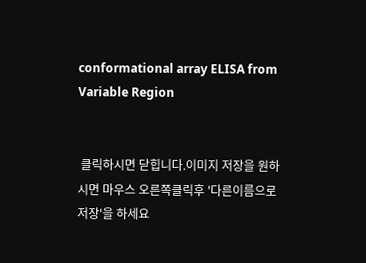conformational array ELISA from Variable Region


 클릭하시면 닫힙니다.이미지 저장을 원하시면 마우스 오른쪽클릭후 '다른이름으로 저장'을 하세요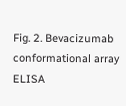Fig. 2. Bevacizumab conformational array ELISA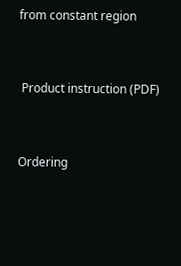from constant region


 Product instruction (PDF)


Ordering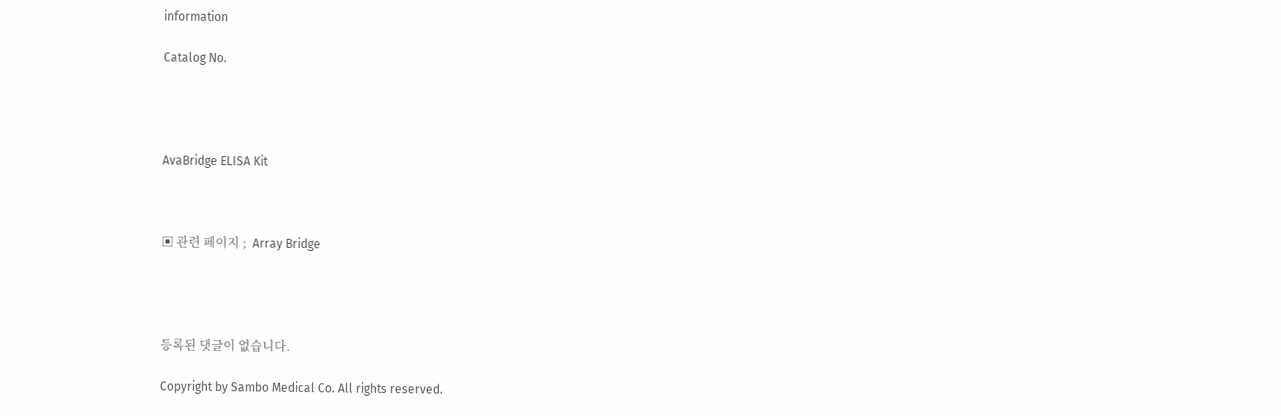information

Catalog No.




AvaBridge ELISA Kit



▣ 관련 페이지 ;  Array Bridge




등록된 댓글이 없습니다.

Copyright by Sambo Medical Co. All rights reserved.